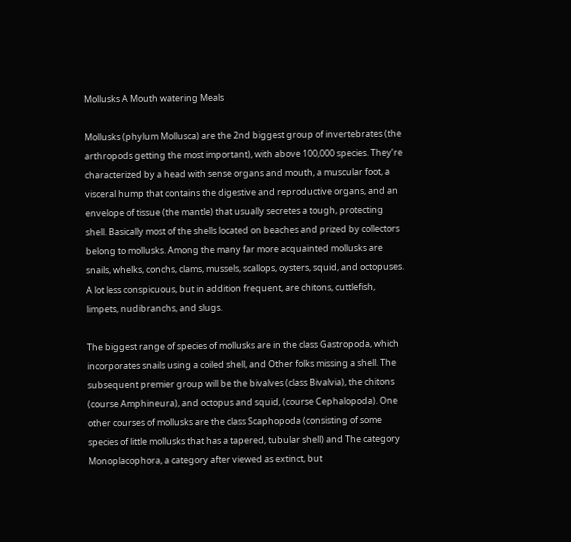Mollusks A Mouth watering Meals

Mollusks (phylum Mollusca) are the 2nd biggest group of invertebrates (the arthropods getting the most important), with above 100,000 species. They’re characterized by a head with sense organs and mouth, a muscular foot, a visceral hump that contains the digestive and reproductive organs, and an envelope of tissue (the mantle) that usually secretes a tough, protecting shell. Basically most of the shells located on beaches and prized by collectors belong to mollusks. Among the many far more acquainted mollusks are snails, whelks, conchs, clams, mussels, scallops, oysters, squid, and octopuses. A lot less conspicuous, but in addition frequent, are chitons, cuttlefish, limpets, nudibranchs, and slugs.

The biggest range of species of mollusks are in the class Gastropoda, which incorporates snails using a coiled shell, and Other folks missing a shell. The subsequent premier group will be the bivalves (class Bivalvia), the chitons (course Amphineura), and octopus and squid, (course Cephalopoda). One other courses of mollusks are the class Scaphopoda (consisting of some species of little mollusks that has a tapered, tubular shell) and The category Monoplacophora, a category after viewed as extinct, but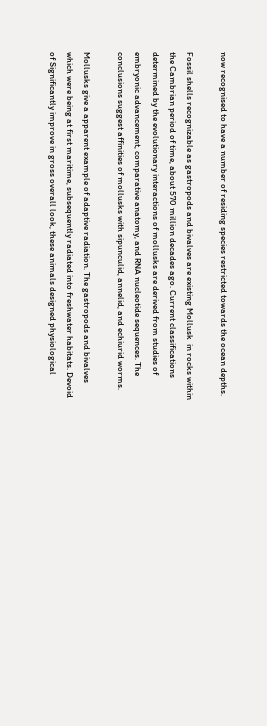now recognised to have a number of residing species restricted towards the ocean depths.

Fossil shells recognizable as gastropods and bivalves are existing Mollusk  in rocks within the Cambrian period of time, about 570 million decades ago. Current classifications determined by the evolutionary interactions of mollusks are derived from studies of embryonic advancement, comparative anatomy, and RNA nucleotide sequences. The conclusions suggest affinities of mollusks with sipunculid, annelid, and echiurid worms.

Mollusks give a apparent example of adaptive radiation. The gastropods and bivalves which were being at first maritime, subsequently radiated into freshwater habitats. Devoid of Significantly improve in gross overall look, these animals designed physiological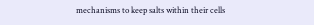mechanisms to keep salts within their cells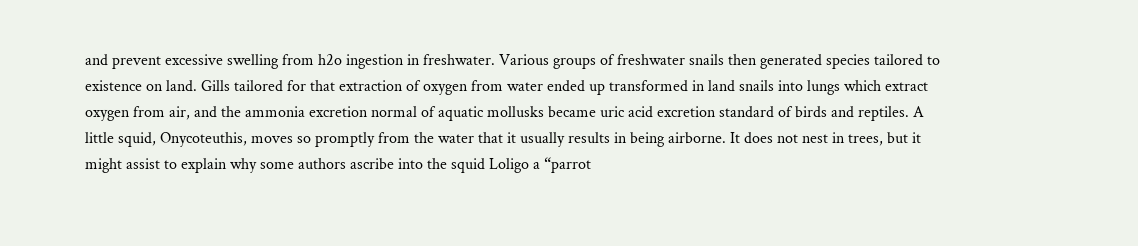and prevent excessive swelling from h2o ingestion in freshwater. Various groups of freshwater snails then generated species tailored to existence on land. Gills tailored for that extraction of oxygen from water ended up transformed in land snails into lungs which extract oxygen from air, and the ammonia excretion normal of aquatic mollusks became uric acid excretion standard of birds and reptiles. A little squid, Onycoteuthis, moves so promptly from the water that it usually results in being airborne. It does not nest in trees, but it might assist to explain why some authors ascribe into the squid Loligo a “parrot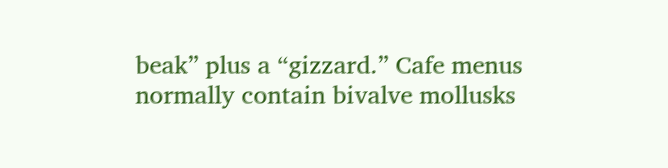beak” plus a “gizzard.” Cafe menus normally contain bivalve mollusks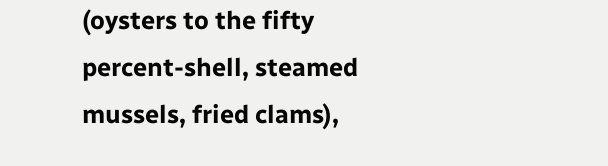(oysters to the fifty percent-shell, steamed mussels, fried clams),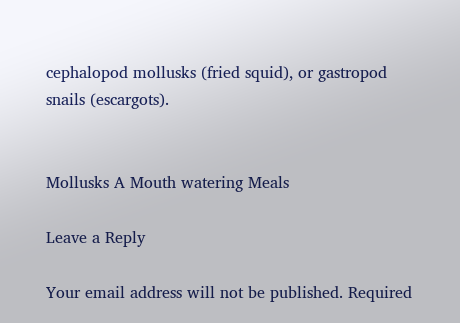cephalopod mollusks (fried squid), or gastropod snails (escargots).


Mollusks A Mouth watering Meals

Leave a Reply

Your email address will not be published. Required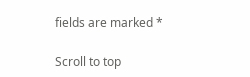fields are marked *

Scroll to top